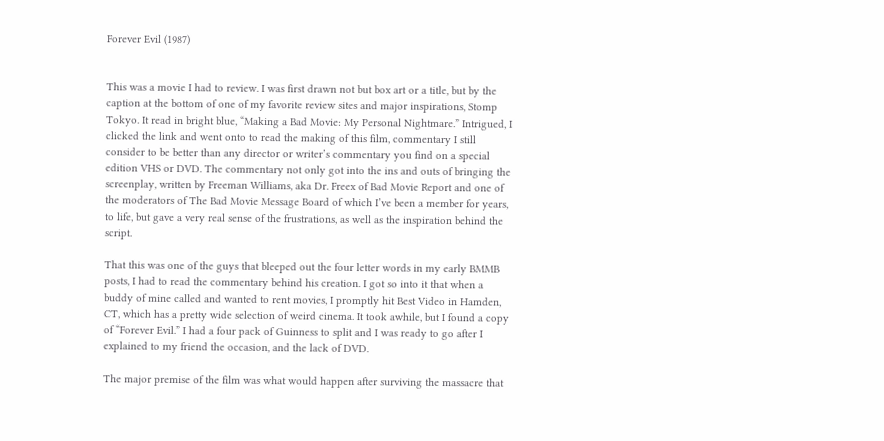Forever Evil (1987)


This was a movie I had to review. I was first drawn not but box art or a title, but by the caption at the bottom of one of my favorite review sites and major inspirations, Stomp Tokyo. It read in bright blue, “Making a Bad Movie: My Personal Nightmare.” Intrigued, I clicked the link and went onto to read the making of this film, commentary I still consider to be better than any director or writer’s commentary you find on a special edition VHS or DVD. The commentary not only got into the ins and outs of bringing the screenplay, written by Freeman Williams, aka Dr. Freex of Bad Movie Report and one of the moderators of The Bad Movie Message Board of which I’ve been a member for years, to life, but gave a very real sense of the frustrations, as well as the inspiration behind the script.

That this was one of the guys that bleeped out the four letter words in my early BMMB posts, I had to read the commentary behind his creation. I got so into it that when a buddy of mine called and wanted to rent movies, I promptly hit Best Video in Hamden, CT, which has a pretty wide selection of weird cinema. It took awhile, but I found a copy of “Forever Evil.” I had a four pack of Guinness to split and I was ready to go after I explained to my friend the occasion, and the lack of DVD.

The major premise of the film was what would happen after surviving the massacre that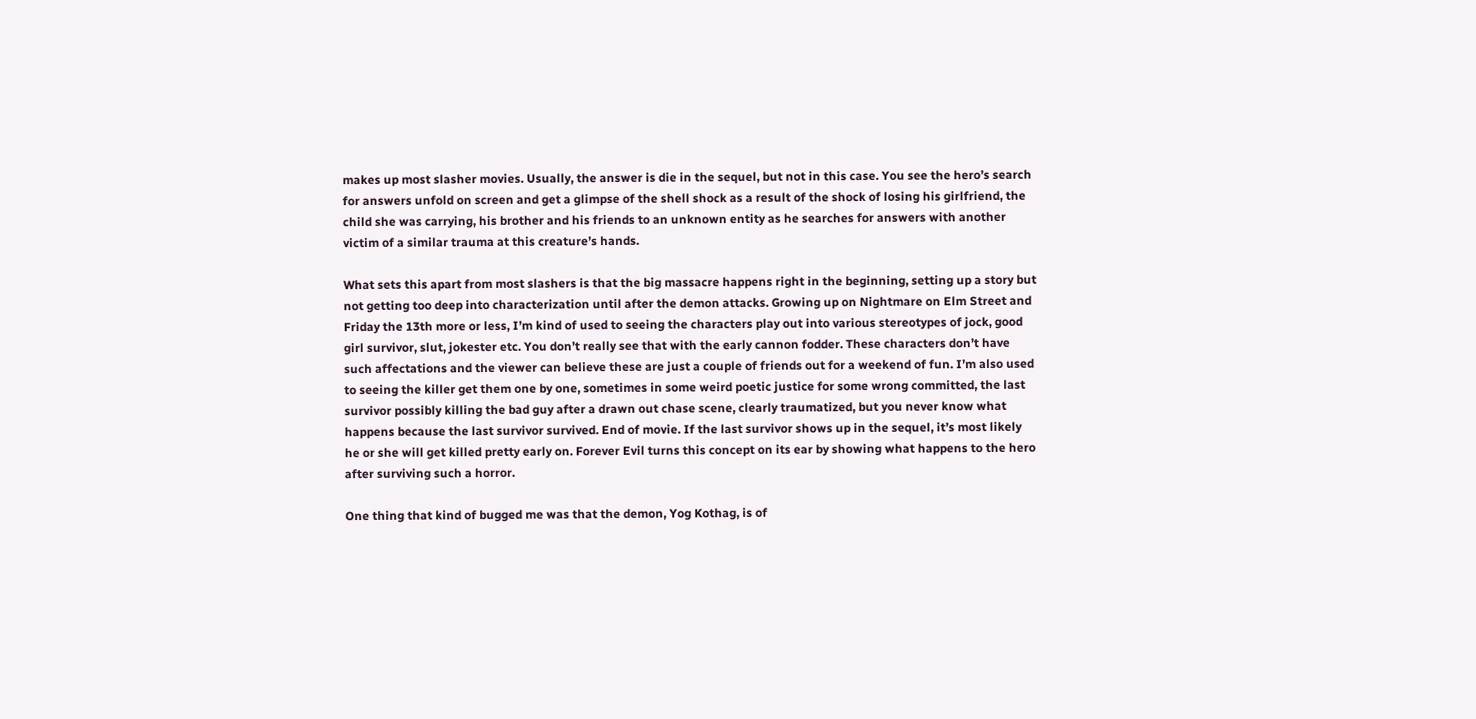makes up most slasher movies. Usually, the answer is die in the sequel, but not in this case. You see the hero’s search for answers unfold on screen and get a glimpse of the shell shock as a result of the shock of losing his girlfriend, the child she was carrying, his brother and his friends to an unknown entity as he searches for answers with another victim of a similar trauma at this creature’s hands.

What sets this apart from most slashers is that the big massacre happens right in the beginning, setting up a story but not getting too deep into characterization until after the demon attacks. Growing up on Nightmare on Elm Street and Friday the 13th more or less, I’m kind of used to seeing the characters play out into various stereotypes of jock, good girl survivor, slut, jokester etc. You don’t really see that with the early cannon fodder. These characters don’t have such affectations and the viewer can believe these are just a couple of friends out for a weekend of fun. I’m also used to seeing the killer get them one by one, sometimes in some weird poetic justice for some wrong committed, the last survivor possibly killing the bad guy after a drawn out chase scene, clearly traumatized, but you never know what happens because the last survivor survived. End of movie. If the last survivor shows up in the sequel, it’s most likely he or she will get killed pretty early on. Forever Evil turns this concept on its ear by showing what happens to the hero after surviving such a horror.

One thing that kind of bugged me was that the demon, Yog Kothag, is of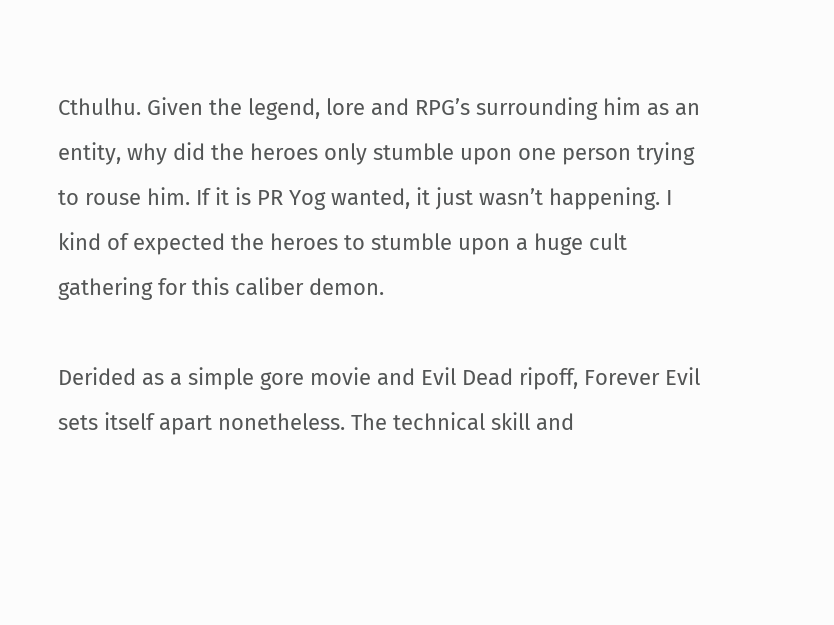Cthulhu. Given the legend, lore and RPG’s surrounding him as an entity, why did the heroes only stumble upon one person trying to rouse him. If it is PR Yog wanted, it just wasn’t happening. I kind of expected the heroes to stumble upon a huge cult gathering for this caliber demon.

Derided as a simple gore movie and Evil Dead ripoff, Forever Evil sets itself apart nonetheless. The technical skill and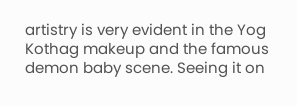artistry is very evident in the Yog Kothag makeup and the famous demon baby scene. Seeing it on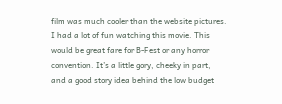film was much cooler than the website pictures. I had a lot of fun watching this movie. This would be great fare for B-Fest or any horror convention. It’s a little gory, cheeky in part, and a good story idea behind the low budget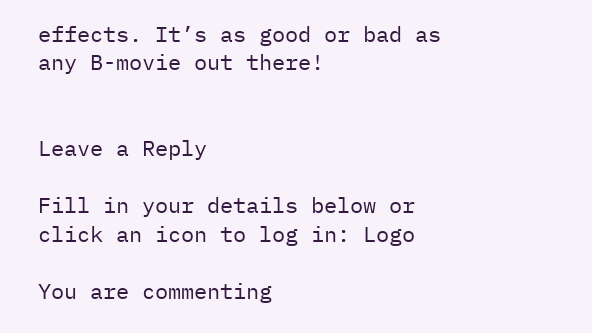effects. It’s as good or bad as any B-movie out there!


Leave a Reply

Fill in your details below or click an icon to log in: Logo

You are commenting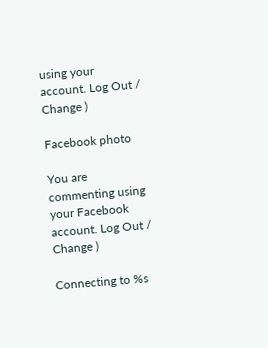using your account. Log Out /  Change )

Facebook photo

You are commenting using your Facebook account. Log Out /  Change )

Connecting to %s